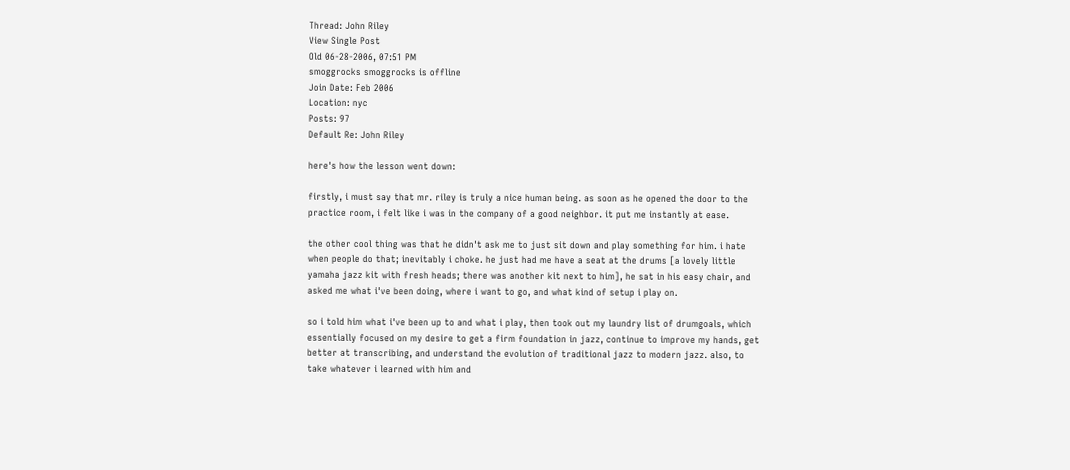Thread: John Riley
View Single Post
Old 06-28-2006, 07:51 PM
smoggrocks smoggrocks is offline
Join Date: Feb 2006
Location: nyc
Posts: 97
Default Re: John Riley

here's how the lesson went down:

firstly, i must say that mr. riley is truly a nice human being. as soon as he opened the door to the practice room, i felt like i was in the company of a good neighbor. it put me instantly at ease.

the other cool thing was that he didn't ask me to just sit down and play something for him. i hate when people do that; inevitably i choke. he just had me have a seat at the drums [a lovely little yamaha jazz kit with fresh heads; there was another kit next to him], he sat in his easy chair, and asked me what i've been doing, where i want to go, and what kind of setup i play on.

so i told him what i've been up to and what i play, then took out my laundry list of drumgoals, which essentially focused on my desire to get a firm foundation in jazz, continue to improve my hands, get better at transcribing, and understand the evolution of traditional jazz to modern jazz. also, to take whatever i learned with him and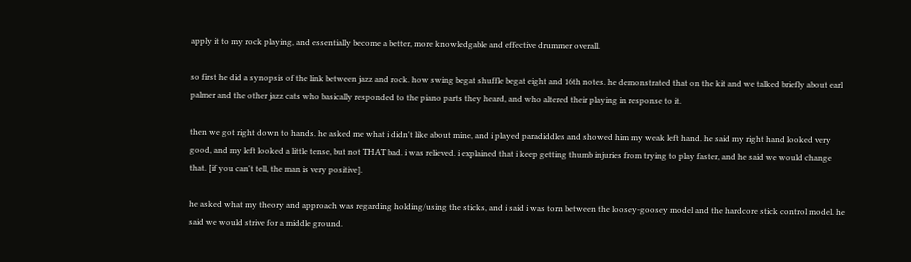apply it to my rock playing, and essentially become a better, more knowledgable and effective drummer overall.

so first he did a synopsis of the link between jazz and rock. how swing begat shuffle begat eight and 16th notes. he demonstrated that on the kit and we talked briefly about earl palmer and the other jazz cats who basically responded to the piano parts they heard, and who altered their playing in response to it.

then we got right down to hands. he asked me what i didn't like about mine, and i played paradiddles and showed him my weak left hand. he said my right hand looked very good, and my left looked a little tense, but not THAT bad. i was relieved. i explained that i keep getting thumb injuries from trying to play faster, and he said we would change that. [if you can't tell, the man is very positive].

he asked what my theory and approach was regarding holding/using the sticks, and i said i was torn between the loosey-goosey model and the hardcore stick control model. he said we would strive for a middle ground.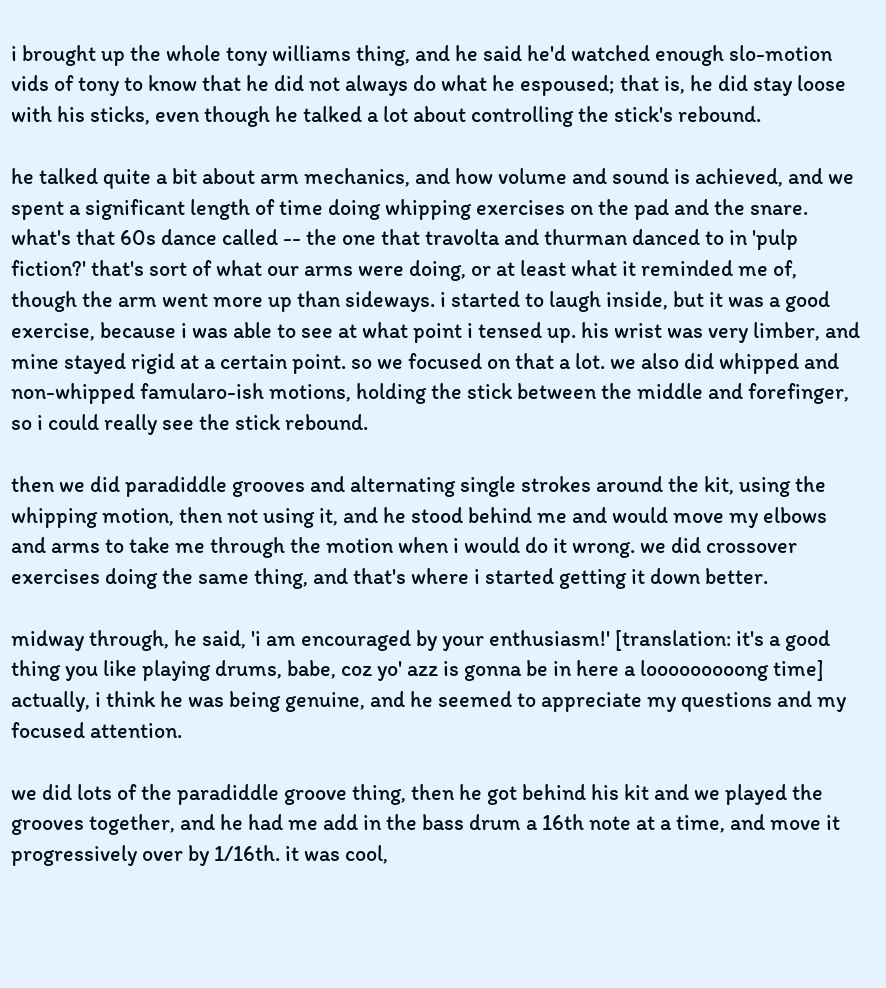i brought up the whole tony williams thing, and he said he'd watched enough slo-motion vids of tony to know that he did not always do what he espoused; that is, he did stay loose with his sticks, even though he talked a lot about controlling the stick's rebound.

he talked quite a bit about arm mechanics, and how volume and sound is achieved, and we spent a significant length of time doing whipping exercises on the pad and the snare. what's that 60s dance called -- the one that travolta and thurman danced to in 'pulp fiction?' that's sort of what our arms were doing, or at least what it reminded me of, though the arm went more up than sideways. i started to laugh inside, but it was a good exercise, because i was able to see at what point i tensed up. his wrist was very limber, and mine stayed rigid at a certain point. so we focused on that a lot. we also did whipped and non-whipped famularo-ish motions, holding the stick between the middle and forefinger, so i could really see the stick rebound.

then we did paradiddle grooves and alternating single strokes around the kit, using the whipping motion, then not using it, and he stood behind me and would move my elbows and arms to take me through the motion when i would do it wrong. we did crossover exercises doing the same thing, and that's where i started getting it down better.

midway through, he said, 'i am encouraged by your enthusiasm!' [translation: it's a good thing you like playing drums, babe, coz yo' azz is gonna be in here a looooooooong time] actually, i think he was being genuine, and he seemed to appreciate my questions and my focused attention.

we did lots of the paradiddle groove thing, then he got behind his kit and we played the grooves together, and he had me add in the bass drum a 16th note at a time, and move it progressively over by 1/16th. it was cool,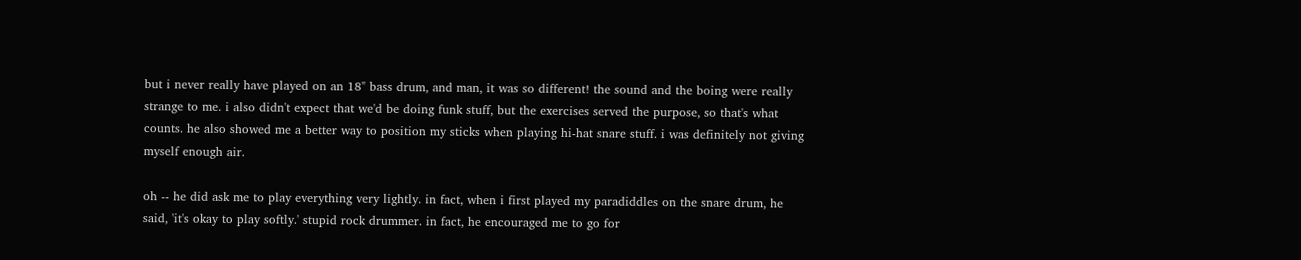but i never really have played on an 18" bass drum, and man, it was so different! the sound and the boing were really strange to me. i also didn't expect that we'd be doing funk stuff, but the exercises served the purpose, so that's what counts. he also showed me a better way to position my sticks when playing hi-hat snare stuff. i was definitely not giving myself enough air.

oh -- he did ask me to play everything very lightly. in fact, when i first played my paradiddles on the snare drum, he said, 'it's okay to play softly.' stupid rock drummer. in fact, he encouraged me to go for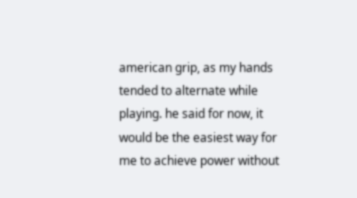american grip, as my hands tended to alternate while playing. he said for now, it would be the easiest way for me to achieve power without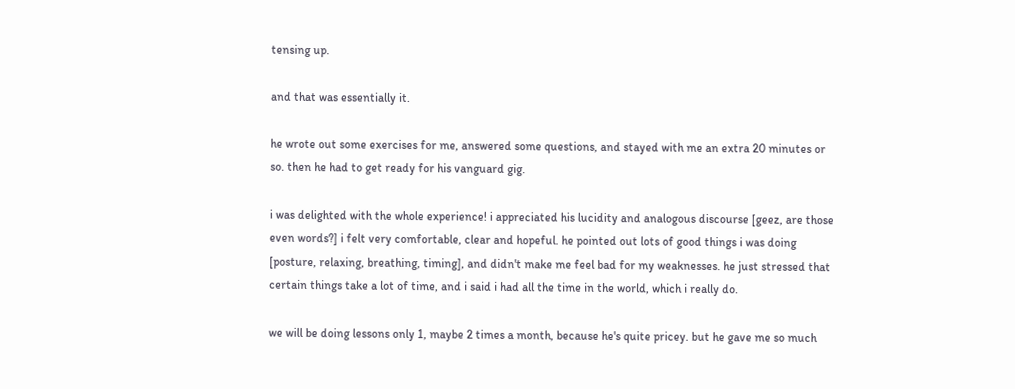tensing up.

and that was essentially it.

he wrote out some exercises for me, answered some questions, and stayed with me an extra 20 minutes or so. then he had to get ready for his vanguard gig.

i was delighted with the whole experience! i appreciated his lucidity and analogous discourse [geez, are those even words?] i felt very comfortable, clear and hopeful. he pointed out lots of good things i was doing [posture, relaxing, breathing, timing], and didn't make me feel bad for my weaknesses. he just stressed that certain things take a lot of time, and i said i had all the time in the world, which i really do.

we will be doing lessons only 1, maybe 2 times a month, because he's quite pricey. but he gave me so much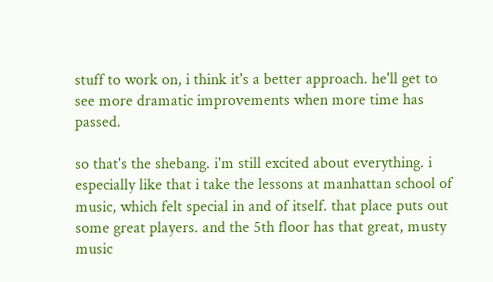stuff to work on, i think it's a better approach. he'll get to see more dramatic improvements when more time has passed.

so that's the shebang. i'm still excited about everything. i especially like that i take the lessons at manhattan school of music, which felt special in and of itself. that place puts out some great players. and the 5th floor has that great, musty music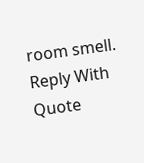room smell.
Reply With Quote